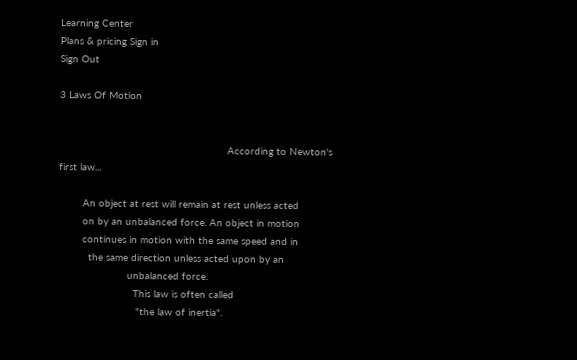Learning Center
Plans & pricing Sign in
Sign Out

3 Laws Of Motion


                                                        According to Newton's first law...

        An object at rest will remain at rest unless acted
        on by an unbalanced force. An object in motion
        continues in motion with the same speed and in
          the same direction unless acted upon by an
                       unbalanced force.
                         This law is often called
                          "the law of inertia".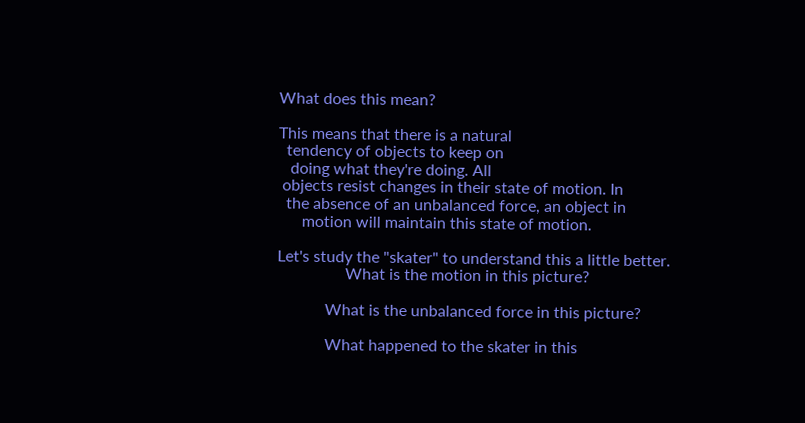What does this mean?

This means that there is a natural
  tendency of objects to keep on
   doing what they're doing. All
 objects resist changes in their state of motion. In
  the absence of an unbalanced force, an object in
      motion will maintain this state of motion.

Let's study the "skater" to understand this a little better.
                 What is the motion in this picture?

            What is the unbalanced force in this picture?

            What happened to the skater in this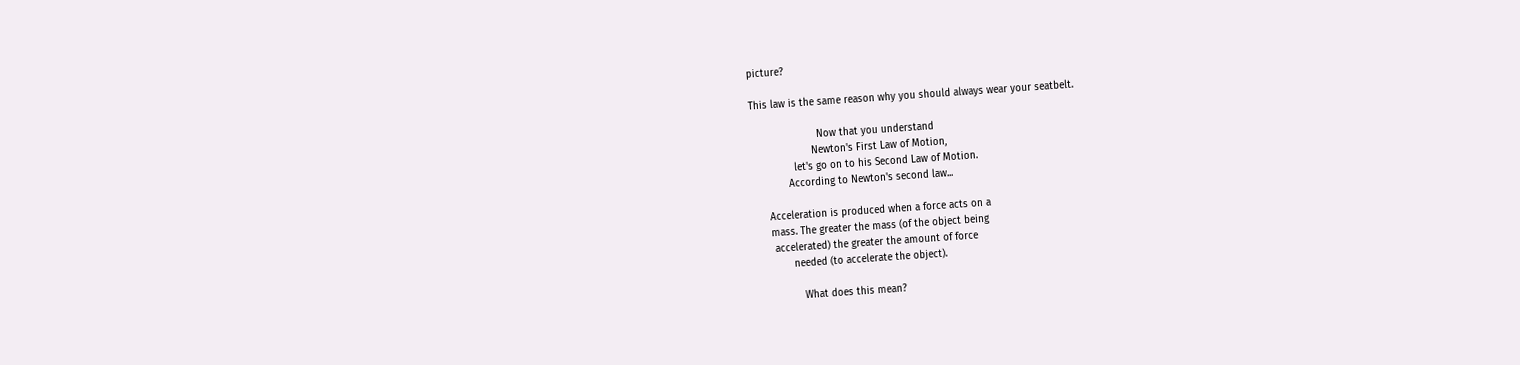picture?

This law is the same reason why you should always wear your seatbelt.

                      Now that you understand
                    Newton's First Law of Motion,
              let's go on to his Second Law of Motion.
            According to Newton's second law...

     Acceleration is produced when a force acts on a
     mass. The greater the mass (of the object being
      accelerated) the greater the amount of force
            needed (to accelerate the object).

               What does this mean?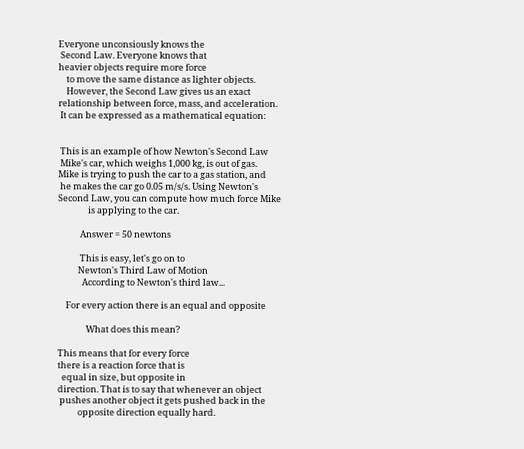Everyone unconsiously knows the
 Second Law. Everyone knows that
heavier objects require more force
    to move the same distance as lighter objects.
    However, the Second Law gives us an exact
relationship between force, mass, and acceleration.
 It can be expressed as a mathematical equation:


 This is an example of how Newton's Second Law
 Mike's car, which weighs 1,000 kg, is out of gas.
Mike is trying to push the car to a gas station, and
 he makes the car go 0.05 m/s/s. Using Newton's
Second Law, you can compute how much force Mike
               is applying to the car.

           Answer = 50 newtons

           This is easy, let's go on to
          Newton's Third Law of Motion
            According to Newton's third law...

    For every action there is an equal and opposite

              What does this mean?

This means that for every force
there is a reaction force that is
  equal in size, but opposite in
direction. That is to say that whenever an object
 pushes another object it gets pushed back in the
          opposite direction equally hard.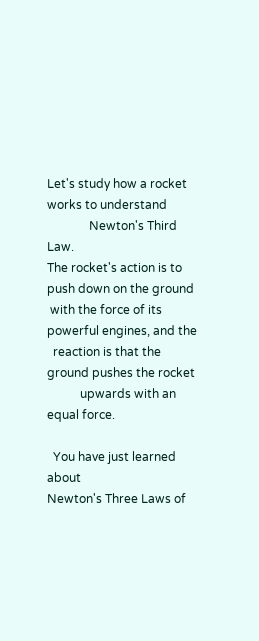Let's study how a rocket works to understand
              Newton's Third Law.
The rocket's action is to push down on the ground
 with the force of its powerful engines, and the
  reaction is that the ground pushes the rocket
           upwards with an equal force.

  You have just learned about
Newton's Three Laws of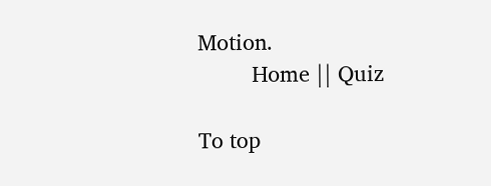Motion.
         Home || Quiz

To top